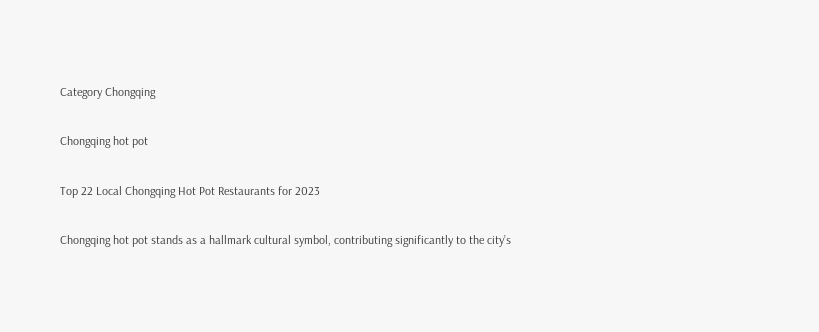Category Chongqing

Chongqing hot pot

Top 22 Local Chongqing Hot Pot Restaurants for 2023

Chongqing hot pot stands as a hallmark cultural symbol, contributing significantly to the city’s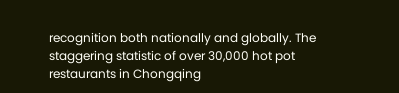recognition both nationally and globally. The staggering statistic of over 30,000 hot pot restaurants in Chongqing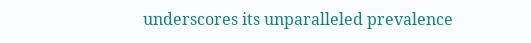underscores its unparalleled prevalence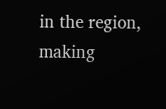in the region, making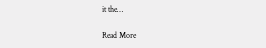it the…

Read More